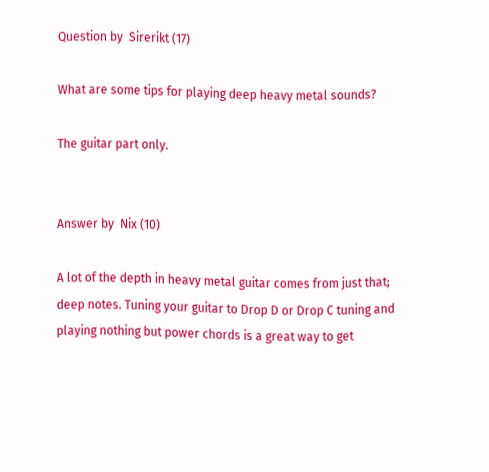Question by  Sirerikt (17)

What are some tips for playing deep heavy metal sounds?

The guitar part only.


Answer by  Nix (10)

A lot of the depth in heavy metal guitar comes from just that; deep notes. Tuning your guitar to Drop D or Drop C tuning and playing nothing but power chords is a great way to get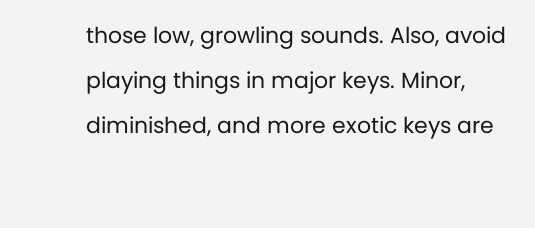those low, growling sounds. Also, avoid playing things in major keys. Minor, diminished, and more exotic keys are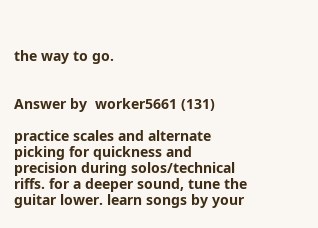the way to go.


Answer by  worker5661 (131)

practice scales and alternate picking for quickness and precision during solos/technical riffs. for a deeper sound, tune the guitar lower. learn songs by your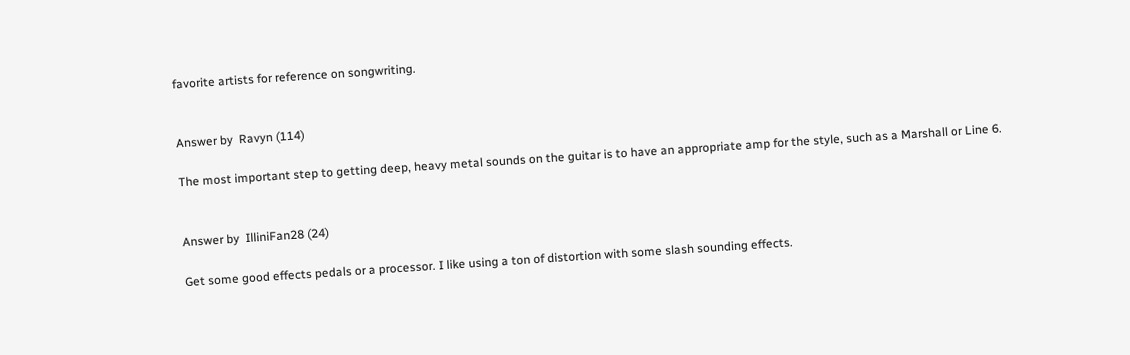favorite artists for reference on songwriting.


Answer by  Ravyn (114)

The most important step to getting deep, heavy metal sounds on the guitar is to have an appropriate amp for the style, such as a Marshall or Line 6.


Answer by  IlliniFan28 (24)

Get some good effects pedals or a processor. I like using a ton of distortion with some slash sounding effects.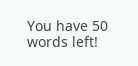You have 50 words left!